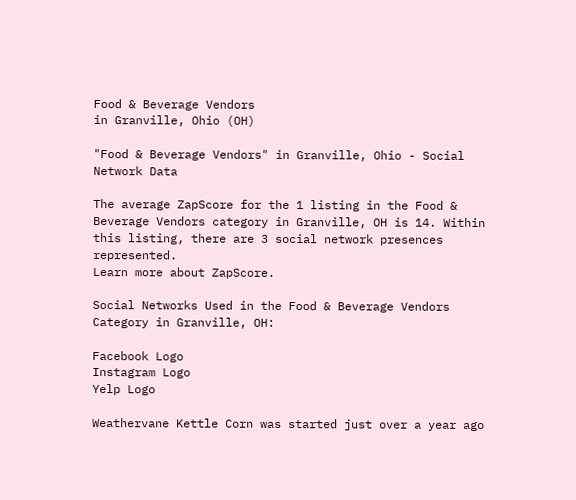Food & Beverage Vendors
in Granville, Ohio (OH)

"Food & Beverage Vendors" in Granville, Ohio - Social Network Data

The average ZapScore for the 1 listing in the Food & Beverage Vendors category in Granville, OH is 14. Within this listing, there are 3 social network presences represented.
Learn more about ZapScore.

Social Networks Used in the Food & Beverage Vendors Category in Granville, OH:

Facebook Logo
Instagram Logo
Yelp Logo

Weathervane Kettle Corn was started just over a year ago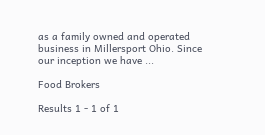as a family owned and operated business in Millersport Ohio. Since our inception we have ...

Food Brokers

Results 1 - 1 of 1